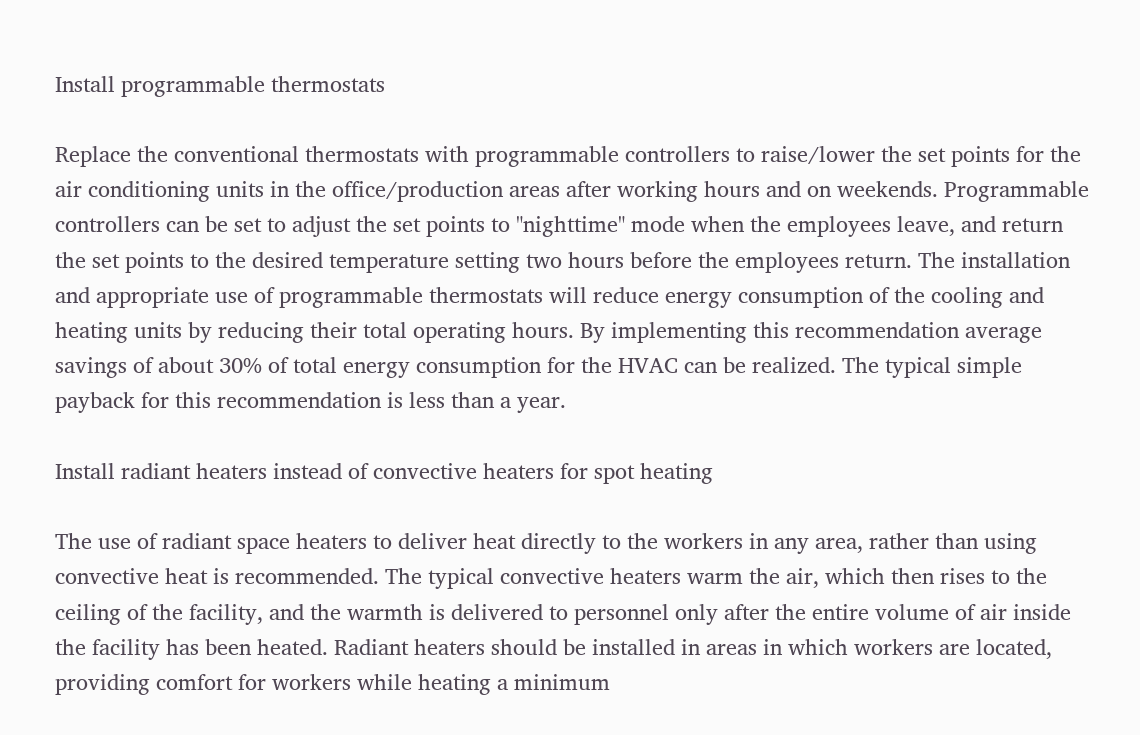Install programmable thermostats

Replace the conventional thermostats with programmable controllers to raise/lower the set points for the air conditioning units in the office/production areas after working hours and on weekends. Programmable controllers can be set to adjust the set points to "nighttime" mode when the employees leave, and return the set points to the desired temperature setting two hours before the employees return. The installation and appropriate use of programmable thermostats will reduce energy consumption of the cooling and heating units by reducing their total operating hours. By implementing this recommendation average savings of about 30% of total energy consumption for the HVAC can be realized. The typical simple payback for this recommendation is less than a year.

Install radiant heaters instead of convective heaters for spot heating

The use of radiant space heaters to deliver heat directly to the workers in any area, rather than using convective heat is recommended. The typical convective heaters warm the air, which then rises to the ceiling of the facility, and the warmth is delivered to personnel only after the entire volume of air inside the facility has been heated. Radiant heaters should be installed in areas in which workers are located, providing comfort for workers while heating a minimum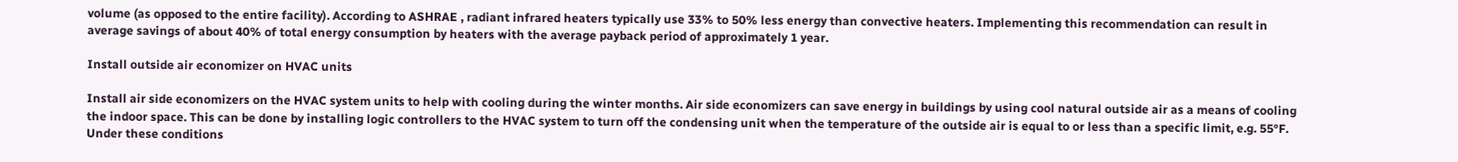volume (as opposed to the entire facility). According to ASHRAE , radiant infrared heaters typically use 33% to 50% less energy than convective heaters. Implementing this recommendation can result in average savings of about 40% of total energy consumption by heaters with the average payback period of approximately 1 year.

Install outside air economizer on HVAC units

Install air side economizers on the HVAC system units to help with cooling during the winter months. Air side economizers can save energy in buildings by using cool natural outside air as a means of cooling the indoor space. This can be done by installing logic controllers to the HVAC system to turn off the condensing unit when the temperature of the outside air is equal to or less than a specific limit, e.g. 55°F. Under these conditions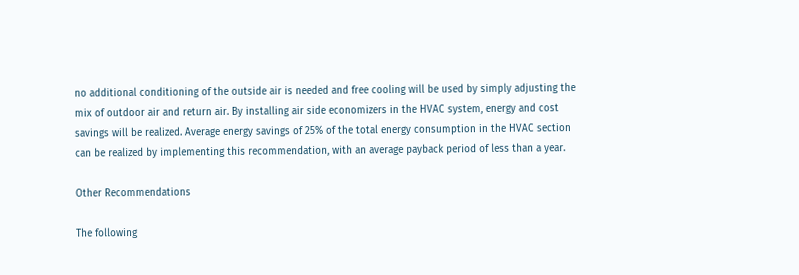no additional conditioning of the outside air is needed and free cooling will be used by simply adjusting the mix of outdoor air and return air. By installing air side economizers in the HVAC system, energy and cost savings will be realized. Average energy savings of 25% of the total energy consumption in the HVAC section can be realized by implementing this recommendation, with an average payback period of less than a year.

Other Recommendations

The following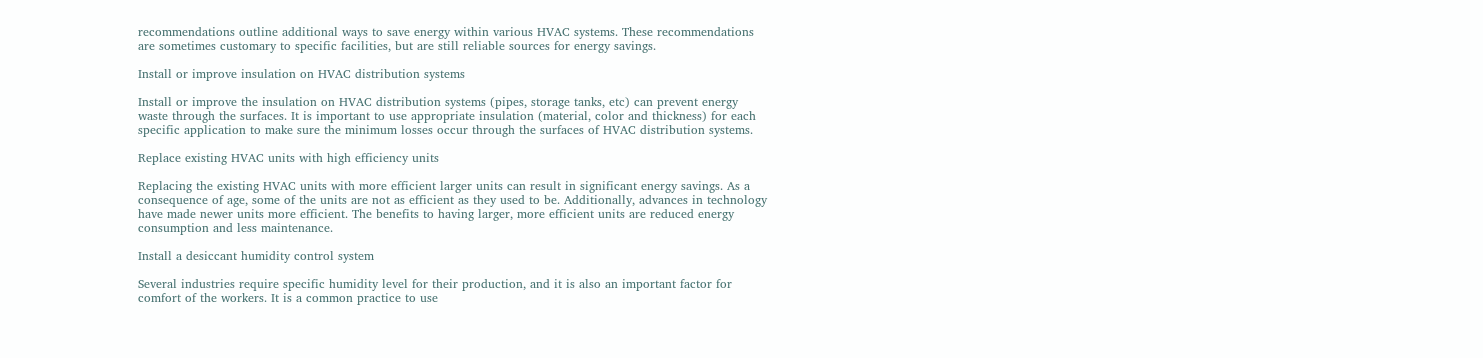recommendations outline additional ways to save energy within various HVAC systems. These recommendations are sometimes customary to specific facilities, but are still reliable sources for energy savings.

Install or improve insulation on HVAC distribution systems

Install or improve the insulation on HVAC distribution systems (pipes, storage tanks, etc) can prevent energy waste through the surfaces. It is important to use appropriate insulation (material, color and thickness) for each specific application to make sure the minimum losses occur through the surfaces of HVAC distribution systems.

Replace existing HVAC units with high efficiency units

Replacing the existing HVAC units with more efficient larger units can result in significant energy savings. As a consequence of age, some of the units are not as efficient as they used to be. Additionally, advances in technology have made newer units more efficient. The benefits to having larger, more efficient units are reduced energy consumption and less maintenance.

Install a desiccant humidity control system

Several industries require specific humidity level for their production, and it is also an important factor for comfort of the workers. It is a common practice to use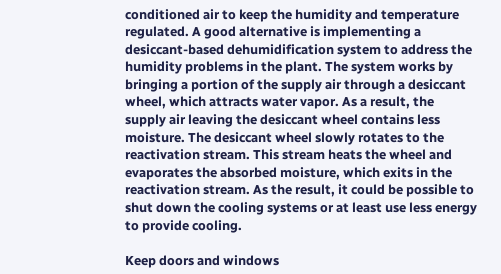conditioned air to keep the humidity and temperature regulated. A good alternative is implementing a desiccant-based dehumidification system to address the humidity problems in the plant. The system works by bringing a portion of the supply air through a desiccant wheel, which attracts water vapor. As a result, the supply air leaving the desiccant wheel contains less moisture. The desiccant wheel slowly rotates to the reactivation stream. This stream heats the wheel and evaporates the absorbed moisture, which exits in the reactivation stream. As the result, it could be possible to shut down the cooling systems or at least use less energy to provide cooling.

Keep doors and windows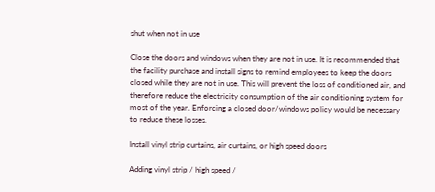shut when not in use

Close the doors and windows when they are not in use. It is recommended that the facility purchase and install signs to remind employees to keep the doors closed while they are not in use. This will prevent the loss of conditioned air, and therefore reduce the electricity consumption of the air conditioning system for most of the year. Enforcing a closed door/windows policy would be necessary to reduce these losses.

Install vinyl strip curtains, air curtains, or high speed doors

Adding vinyl strip / high speed /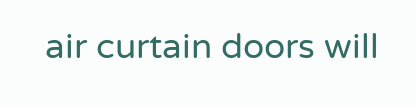air curtain doors will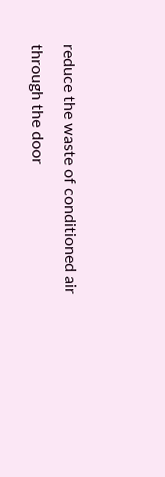reduce the waste of conditioned air through the door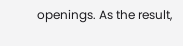openings. As the result,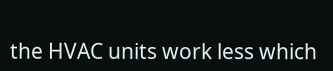the HVAC units work less which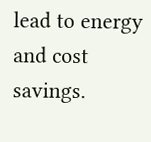lead to energy and cost savings.